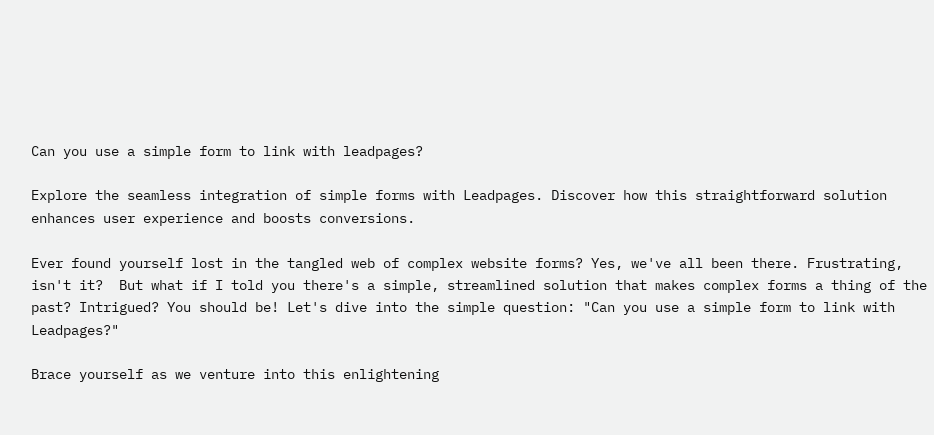Can you use a simple form to link with leadpages?

Explore the seamless integration of simple forms with Leadpages. Discover how this straightforward solution enhances user experience and boosts conversions.

Ever found yourself lost in the tangled web of complex website forms? Yes, we've all been there. Frustrating, isn't it?  But what if I told you there's a simple, streamlined solution that makes complex forms a thing of the past? Intrigued? You should be! Let's dive into the simple question: "Can you use a simple form to link with Leadpages?"

Brace yourself as we venture into this enlightening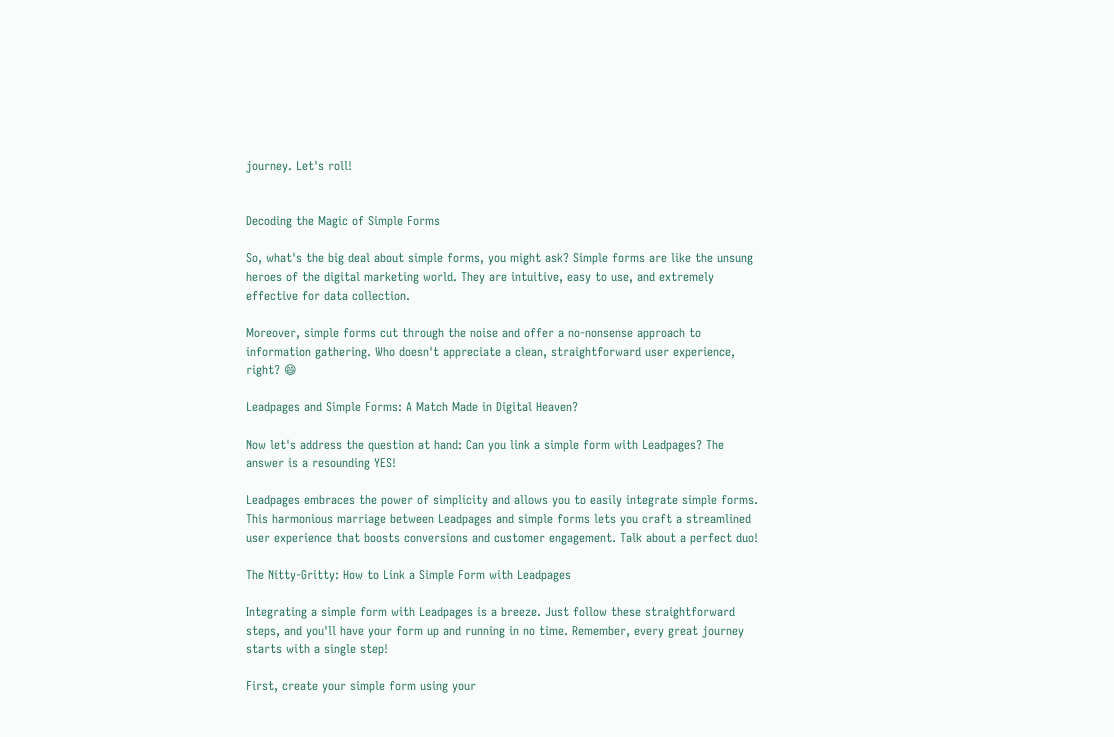journey. Let's roll!


Decoding the Magic of Simple Forms

So, what's the big deal about simple forms, you might ask? Simple forms are like the unsung heroes of the digital marketing world. They are intuitive, easy to use, and extremely effective for data collection.

Moreover, simple forms cut through the noise and offer a no-nonsense approach to information gathering. Who doesn't appreciate a clean, straightforward user experience, right? 😄

Leadpages and Simple Forms: A Match Made in Digital Heaven?

Now let's address the question at hand: Can you link a simple form with Leadpages? The answer is a resounding YES!

Leadpages embraces the power of simplicity and allows you to easily integrate simple forms. This harmonious marriage between Leadpages and simple forms lets you craft a streamlined user experience that boosts conversions and customer engagement. Talk about a perfect duo!

The Nitty-Gritty: How to Link a Simple Form with Leadpages

Integrating a simple form with Leadpages is a breeze. Just follow these straightforward steps, and you'll have your form up and running in no time. Remember, every great journey starts with a single step!

First, create your simple form using your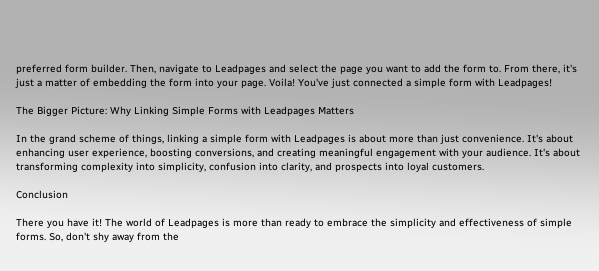preferred form builder. Then, navigate to Leadpages and select the page you want to add the form to. From there, it's just a matter of embedding the form into your page. Voila! You've just connected a simple form with Leadpages!

The Bigger Picture: Why Linking Simple Forms with Leadpages Matters

In the grand scheme of things, linking a simple form with Leadpages is about more than just convenience. It's about enhancing user experience, boosting conversions, and creating meaningful engagement with your audience. It's about transforming complexity into simplicity, confusion into clarity, and prospects into loyal customers.

Conclusion

There you have it! The world of Leadpages is more than ready to embrace the simplicity and effectiveness of simple forms. So, don't shy away from the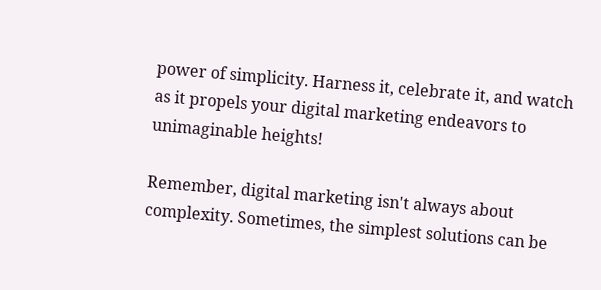power of simplicity. Harness it, celebrate it, and watch as it propels your digital marketing endeavors to unimaginable heights!

Remember, digital marketing isn't always about complexity. Sometimes, the simplest solutions can be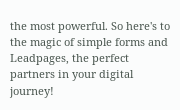the most powerful. So here's to the magic of simple forms and Leadpages, the perfect partners in your digital journey!